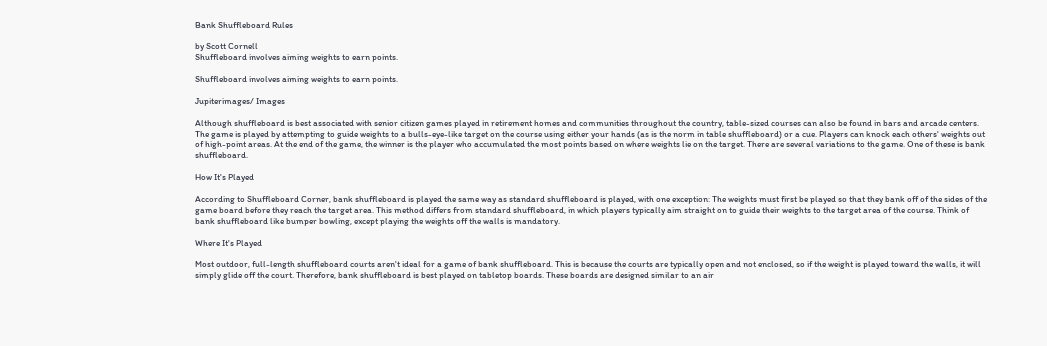Bank Shuffleboard Rules

by Scott Cornell
Shuffleboard involves aiming weights to earn points.

Shuffleboard involves aiming weights to earn points.

Jupiterimages/ Images

Although shuffleboard is best associated with senior citizen games played in retirement homes and communities throughout the country, table-sized courses can also be found in bars and arcade centers. The game is played by attempting to guide weights to a bulls-eye-like target on the course using either your hands (as is the norm in table shuffleboard) or a cue. Players can knock each others' weights out of high-point areas. At the end of the game, the winner is the player who accumulated the most points based on where weights lie on the target. There are several variations to the game. One of these is bank shuffleboard.

How It's Played

According to Shuffleboard Corner, bank shuffleboard is played the same way as standard shuffleboard is played, with one exception: The weights must first be played so that they bank off of the sides of the game board before they reach the target area. This method differs from standard shuffleboard, in which players typically aim straight on to guide their weights to the target area of the course. Think of bank shuffleboard like bumper bowling, except playing the weights off the walls is mandatory.

Where It's Played

Most outdoor, full-length shuffleboard courts aren't ideal for a game of bank shuffleboard. This is because the courts are typically open and not enclosed, so if the weight is played toward the walls, it will simply glide off the court. Therefore, bank shuffleboard is best played on tabletop boards. These boards are designed similar to an air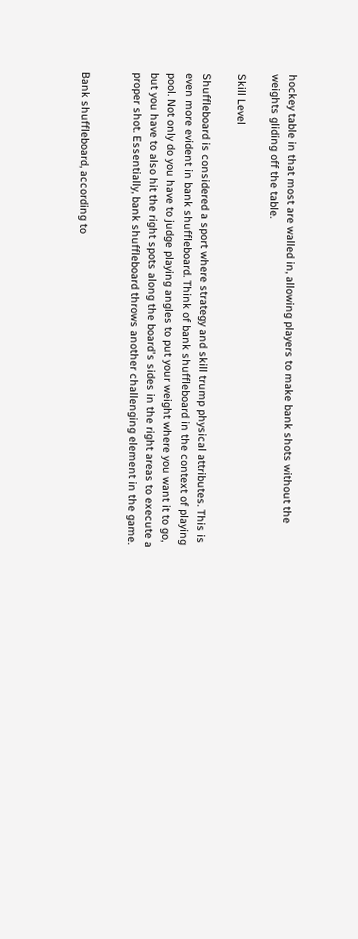hockey table in that most are walled in, allowing players to make bank shots without the weights gliding off the table.

Skill Level

Shuffleboard is considered a sport where strategy and skill trump physical attributes. This is even more evident in bank shuffleboard. Think of bank shuffleboard in the context of playing pool. Not only do you have to judge playing angles to put your weight where you want it to go, but you have to also hit the right spots along the board's sides in the right areas to execute a proper shot. Essentially, bank shuffleboard throws another challenging element in the game.


Bank shuffleboard, according to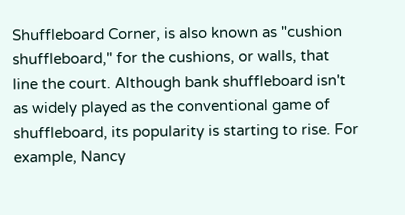Shuffleboard Corner, is also known as "cushion shuffleboard," for the cushions, or walls, that line the court. Although bank shuffleboard isn't as widely played as the conventional game of shuffleboard, its popularity is starting to rise. For example, Nancy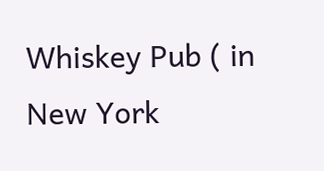Whiskey Pub ( in New York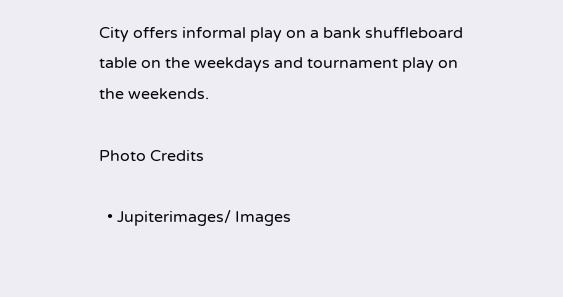City offers informal play on a bank shuffleboard table on the weekdays and tournament play on the weekends.

Photo Credits

  • Jupiterimages/ Images